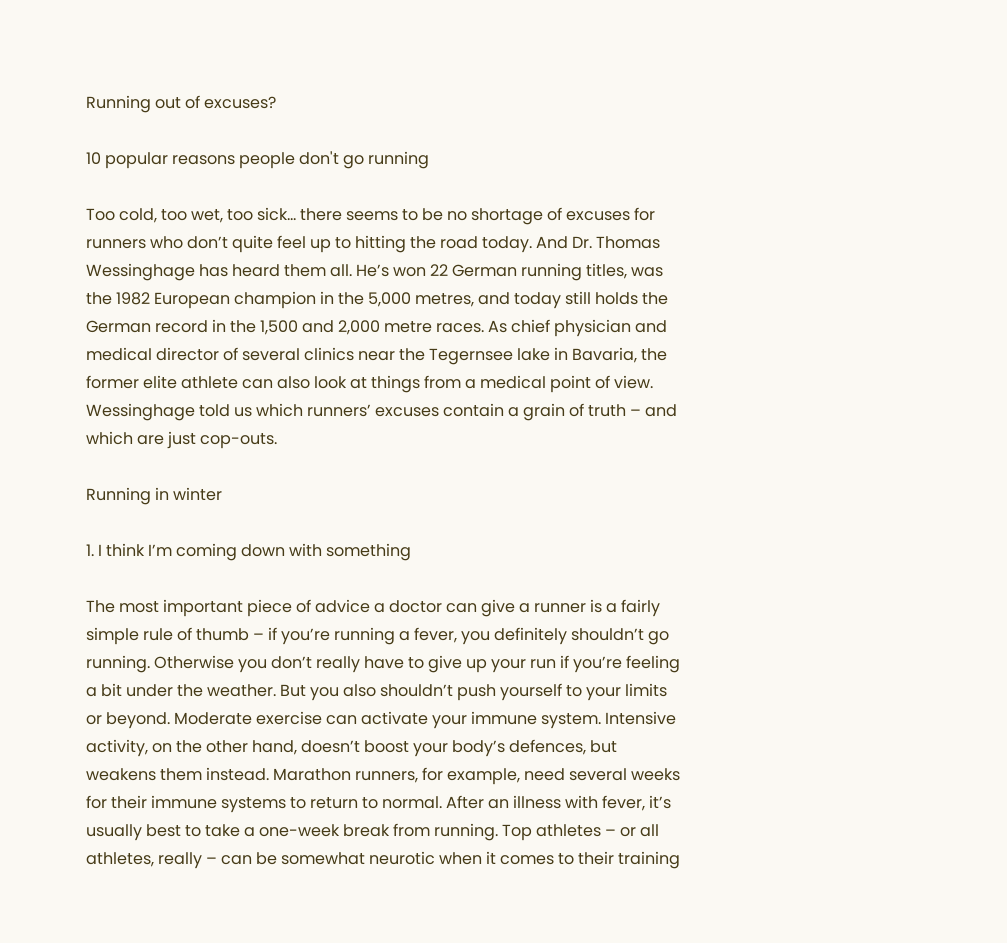Running out of excuses?

10 popular reasons people don't go running

Too cold, too wet, too sick... there seems to be no shortage of excuses for runners who don’t quite feel up to hitting the road today. And Dr. Thomas Wessinghage has heard them all. He’s won 22 German running titles, was the 1982 European champion in the 5,000 metres, and today still holds the German record in the 1,500 and 2,000 metre races. As chief physician and medical director of several clinics near the Tegernsee lake in Bavaria, the former elite athlete can also look at things from a medical point of view. Wessinghage told us which runners’ excuses contain a grain of truth – and which are just cop-outs.

Running in winter

1. I think I’m coming down with something

The most important piece of advice a doctor can give a runner is a fairly simple rule of thumb – if you’re running a fever, you definitely shouldn’t go running. Otherwise you don’t really have to give up your run if you’re feeling a bit under the weather. But you also shouldn’t push yourself to your limits or beyond. Moderate exercise can activate your immune system. Intensive activity, on the other hand, doesn’t boost your body’s defences, but weakens them instead. Marathon runners, for example, need several weeks for their immune systems to return to normal. After an illness with fever, it’s usually best to take a one-week break from running. Top athletes – or all athletes, really – can be somewhat neurotic when it comes to their training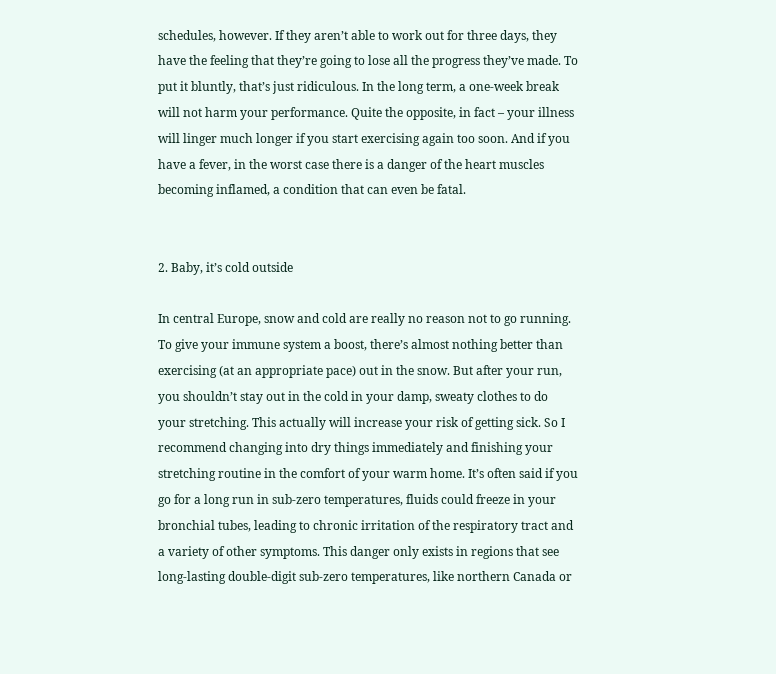schedules, however. If they aren’t able to work out for three days, they have the feeling that they’re going to lose all the progress they’ve made. To put it bluntly, that’s just ridiculous. In the long term, a one-week break will not harm your performance. Quite the opposite, in fact – your illness will linger much longer if you start exercising again too soon. And if you have a fever, in the worst case there is a danger of the heart muscles becoming inflamed, a condition that can even be fatal.


2. Baby, it’s cold outside

In central Europe, snow and cold are really no reason not to go running. To give your immune system a boost, there’s almost nothing better than exercising (at an appropriate pace) out in the snow. But after your run, you shouldn’t stay out in the cold in your damp, sweaty clothes to do your stretching. This actually will increase your risk of getting sick. So I recommend changing into dry things immediately and finishing your stretching routine in the comfort of your warm home. It’s often said if you go for a long run in sub-zero temperatures, fluids could freeze in your bronchial tubes, leading to chronic irritation of the respiratory tract and a variety of other symptoms. This danger only exists in regions that see long-lasting double-digit sub-zero temperatures, like northern Canada or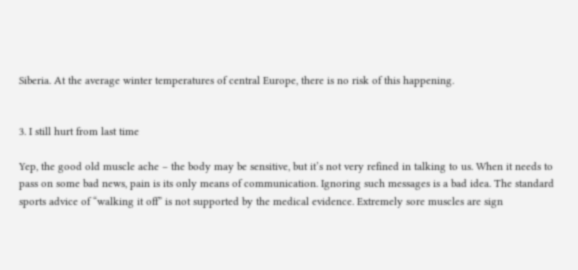Siberia. At the average winter temperatures of central Europe, there is no risk of this happening.


3. I still hurt from last time

Yep, the good old muscle ache – the body may be sensitive, but it’s not very refined in talking to us. When it needs to pass on some bad news, pain is its only means of communication. Ignoring such messages is a bad idea. The standard sports advice of “walking it off” is not supported by the medical evidence. Extremely sore muscles are sign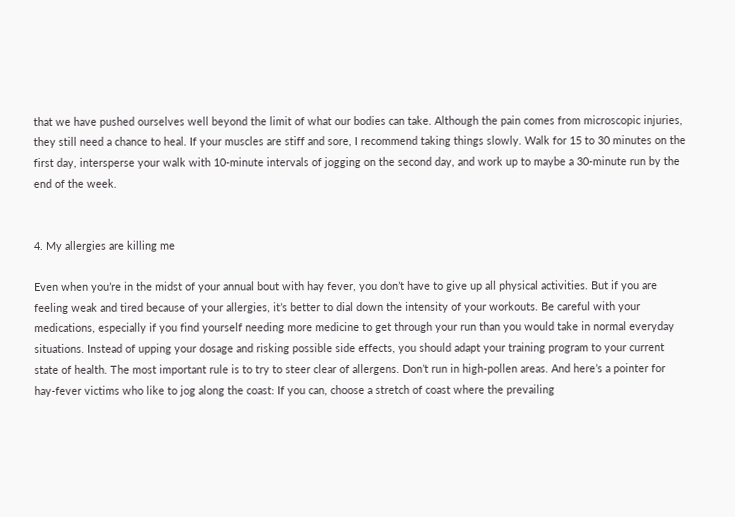that we have pushed ourselves well beyond the limit of what our bodies can take. Although the pain comes from microscopic injuries, they still need a chance to heal. If your muscles are stiff and sore, I recommend taking things slowly. Walk for 15 to 30 minutes on the first day, intersperse your walk with 10-minute intervals of jogging on the second day, and work up to maybe a 30-minute run by the end of the week.


4. My allergies are killing me

Even when you’re in the midst of your annual bout with hay fever, you don’t have to give up all physical activities. But if you are feeling weak and tired because of your allergies, it’s better to dial down the intensity of your workouts. Be careful with your medications, especially if you find yourself needing more medicine to get through your run than you would take in normal everyday situations. Instead of upping your dosage and risking possible side effects, you should adapt your training program to your current state of health. The most important rule is to try to steer clear of allergens. Don’t run in high-pollen areas. And here’s a pointer for hay-fever victims who like to jog along the coast: If you can, choose a stretch of coast where the prevailing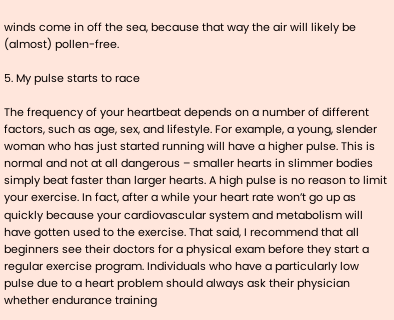winds come in off the sea, because that way the air will likely be (almost) pollen-free.

5. My pulse starts to race

The frequency of your heartbeat depends on a number of different factors, such as age, sex, and lifestyle. For example, a young, slender woman who has just started running will have a higher pulse. This is normal and not at all dangerous – smaller hearts in slimmer bodies simply beat faster than larger hearts. A high pulse is no reason to limit your exercise. In fact, after a while your heart rate won’t go up as quickly because your cardiovascular system and metabolism will have gotten used to the exercise. That said, I recommend that all beginners see their doctors for a physical exam before they start a regular exercise program. Individuals who have a particularly low pulse due to a heart problem should always ask their physician whether endurance training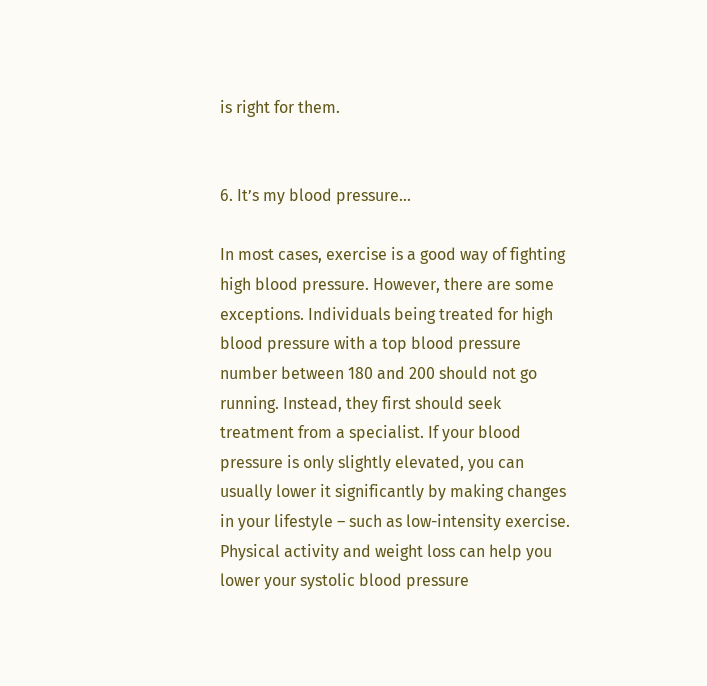is right for them.


6. It’s my blood pressure...

In most cases, exercise is a good way of fighting high blood pressure. However, there are some exceptions. Individuals being treated for high blood pressure with a top blood pressure number between 180 and 200 should not go running. Instead, they first should seek treatment from a specialist. If your blood pressure is only slightly elevated, you can usually lower it significantly by making changes in your lifestyle – such as low-intensity exercise. Physical activity and weight loss can help you lower your systolic blood pressure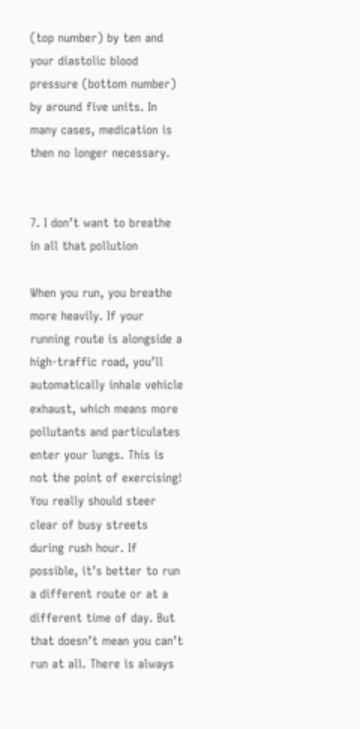(top number) by ten and your diastolic blood pressure (bottom number) by around five units. In many cases, medication is then no longer necessary.


7. I don’t want to breathe in all that pollution

When you run, you breathe more heavily. If your running route is alongside a high-traffic road, you’ll automatically inhale vehicle exhaust, which means more pollutants and particulates enter your lungs. This is not the point of exercising! You really should steer clear of busy streets during rush hour. If possible, it’s better to run a different route or at a different time of day. But that doesn’t mean you can’t run at all. There is always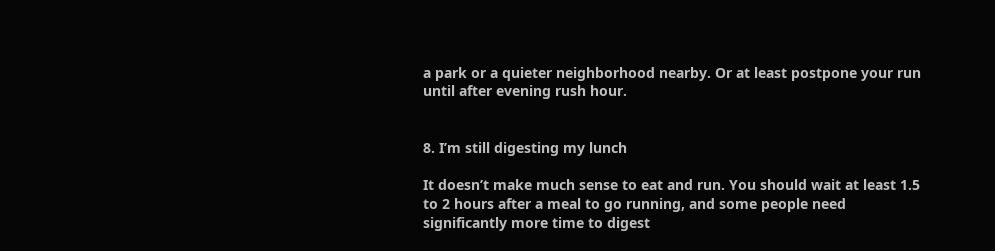a park or a quieter neighborhood nearby. Or at least postpone your run until after evening rush hour.


8. I’m still digesting my lunch

It doesn’t make much sense to eat and run. You should wait at least 1.5 to 2 hours after a meal to go running, and some people need significantly more time to digest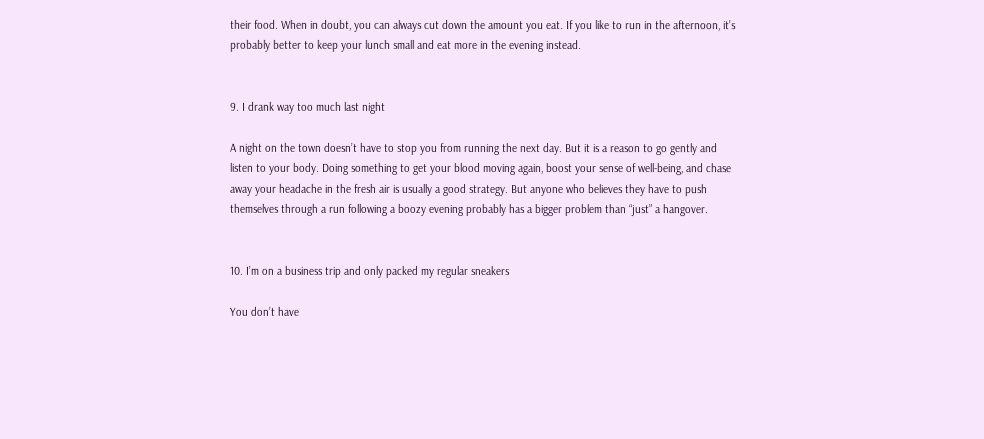their food. When in doubt, you can always cut down the amount you eat. If you like to run in the afternoon, it’s probably better to keep your lunch small and eat more in the evening instead.


9. I drank way too much last night

A night on the town doesn’t have to stop you from running the next day. But it is a reason to go gently and listen to your body. Doing something to get your blood moving again, boost your sense of well-being, and chase away your headache in the fresh air is usually a good strategy. But anyone who believes they have to push themselves through a run following a boozy evening probably has a bigger problem than “just” a hangover.


10. I’m on a business trip and only packed my regular sneakers

You don’t have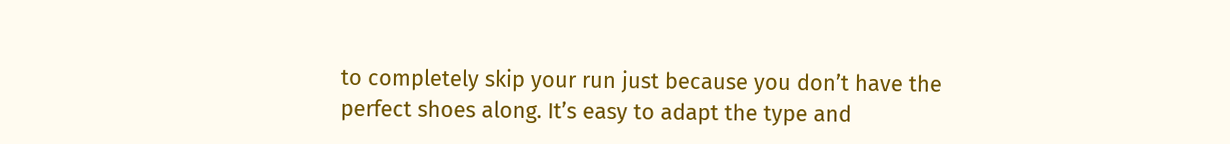to completely skip your run just because you don’t have the perfect shoes along. It’s easy to adapt the type and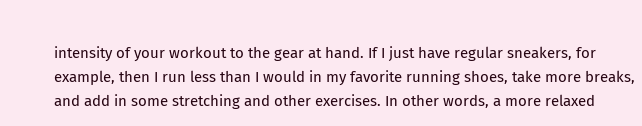intensity of your workout to the gear at hand. If I just have regular sneakers, for example, then I run less than I would in my favorite running shoes, take more breaks, and add in some stretching and other exercises. In other words, a more relaxed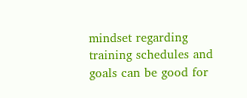mindset regarding training schedules and goals can be good for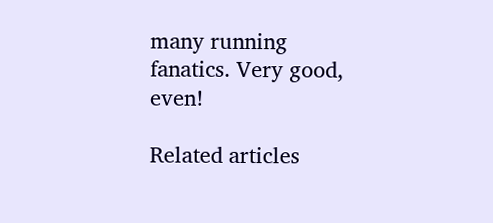many running fanatics. Very good, even!

Related articles